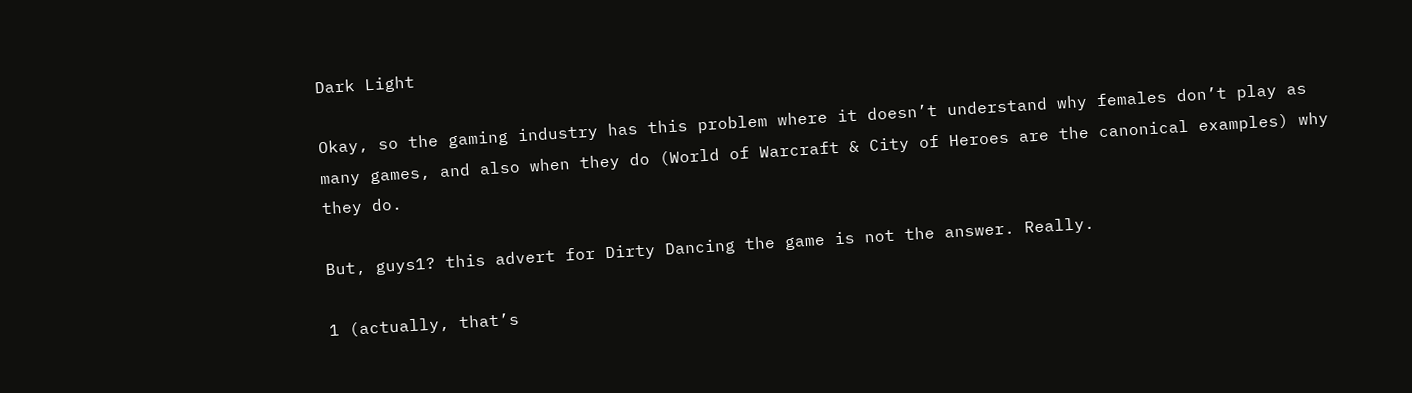Dark Light

Okay, so the gaming industry has this problem where it doesn’t understand why females don’t play as many games, and also when they do (World of Warcraft & City of Heroes are the canonical examples) why they do.

But, guys1? this advert for Dirty Dancing the game is not the answer. Really.

1 (actually, that’s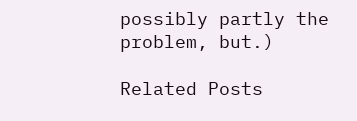possibly partly the problem, but.)

Related Posts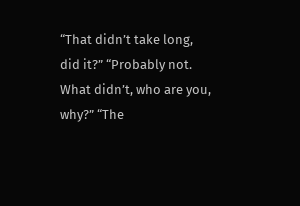“That didn’t take long, did it?” “Probably not. What didn’t, who are you, why?” “The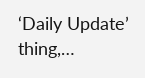‘Daily Update’ thing,…